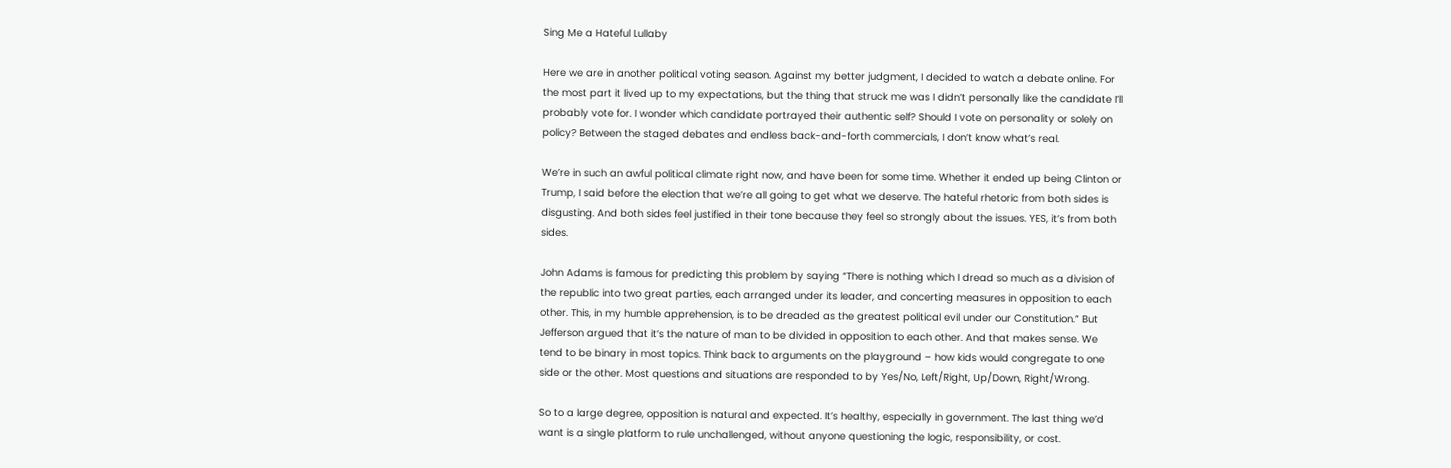Sing Me a Hateful Lullaby

Here we are in another political voting season. Against my better judgment, I decided to watch a debate online. For the most part it lived up to my expectations, but the thing that struck me was I didn’t personally like the candidate I’ll probably vote for. I wonder which candidate portrayed their authentic self? Should I vote on personality or solely on policy? Between the staged debates and endless back-and-forth commercials, I don’t know what’s real.

We’re in such an awful political climate right now, and have been for some time. Whether it ended up being Clinton or Trump, I said before the election that we’re all going to get what we deserve. The hateful rhetoric from both sides is disgusting. And both sides feel justified in their tone because they feel so strongly about the issues. YES, it’s from both sides.

John Adams is famous for predicting this problem by saying “There is nothing which I dread so much as a division of the republic into two great parties, each arranged under its leader, and concerting measures in opposition to each other. This, in my humble apprehension, is to be dreaded as the greatest political evil under our Constitution.” But Jefferson argued that it’s the nature of man to be divided in opposition to each other. And that makes sense. We tend to be binary in most topics. Think back to arguments on the playground – how kids would congregate to one side or the other. Most questions and situations are responded to by Yes/No, Left/Right, Up/Down, Right/Wrong.

So to a large degree, opposition is natural and expected. It’s healthy, especially in government. The last thing we’d want is a single platform to rule unchallenged, without anyone questioning the logic, responsibility, or cost.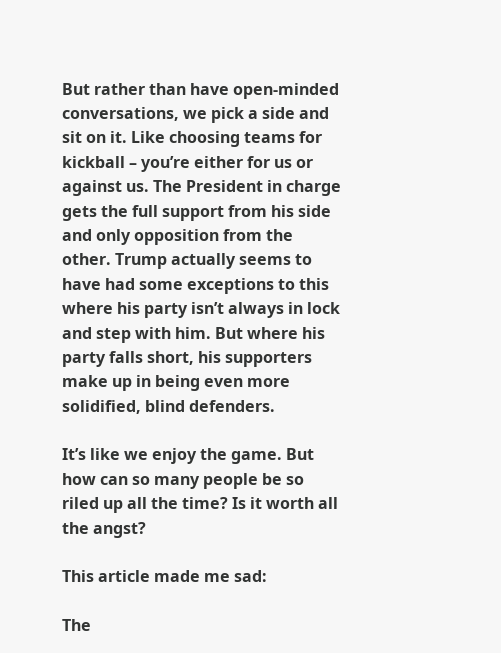But rather than have open-minded conversations, we pick a side and sit on it. Like choosing teams for kickball – you’re either for us or against us. The President in charge gets the full support from his side and only opposition from the other. Trump actually seems to have had some exceptions to this where his party isn’t always in lock and step with him. But where his party falls short, his supporters make up in being even more solidified, blind defenders.

It’s like we enjoy the game. But how can so many people be so riled up all the time? Is it worth all the angst?

This article made me sad:

The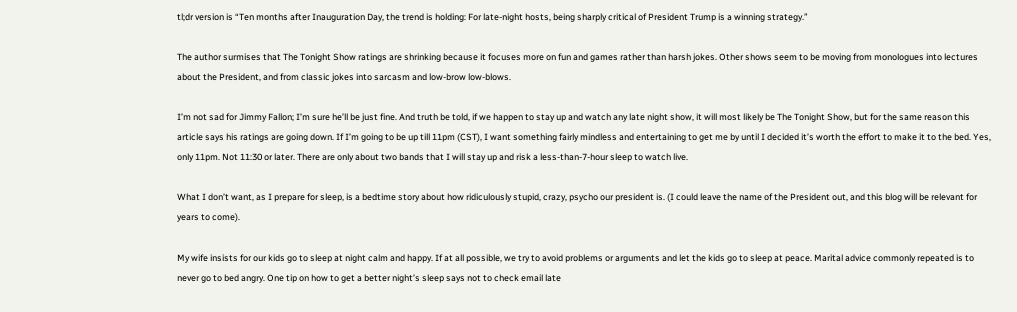tl;dr version is “Ten months after Inauguration Day, the trend is holding: For late-night hosts, being sharply critical of President Trump is a winning strategy.”

The author surmises that The Tonight Show ratings are shrinking because it focuses more on fun and games rather than harsh jokes. Other shows seem to be moving from monologues into lectures about the President, and from classic jokes into sarcasm and low-brow low-blows.

I’m not sad for Jimmy Fallon; I’m sure he’ll be just fine. And truth be told, if we happen to stay up and watch any late night show, it will most likely be The Tonight Show, but for the same reason this article says his ratings are going down. If I’m going to be up till 11pm (CST), I want something fairly mindless and entertaining to get me by until I decided it’s worth the effort to make it to the bed. Yes, only 11pm. Not 11:30 or later. There are only about two bands that I will stay up and risk a less-than-7-hour sleep to watch live.

What I don’t want, as I prepare for sleep, is a bedtime story about how ridiculously stupid, crazy, psycho our president is. (I could leave the name of the President out, and this blog will be relevant for years to come).

My wife insists for our kids go to sleep at night calm and happy. If at all possible, we try to avoid problems or arguments and let the kids go to sleep at peace. Marital advice commonly repeated is to never go to bed angry. One tip on how to get a better night’s sleep says not to check email late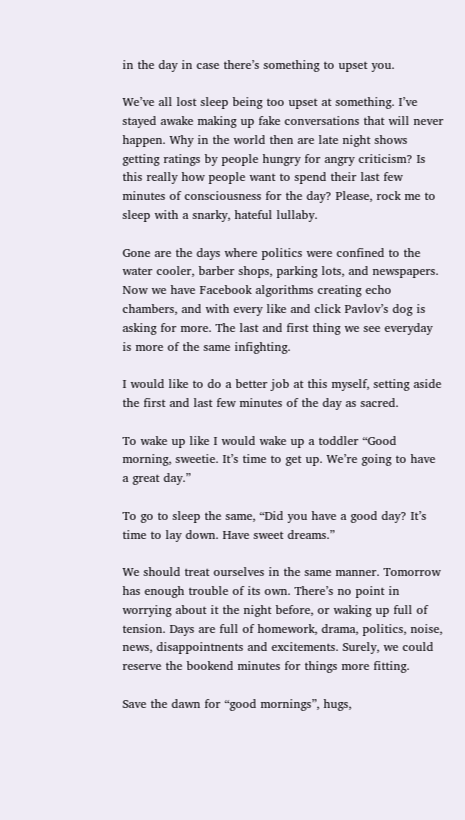in the day in case there’s something to upset you.

We’ve all lost sleep being too upset at something. I’ve stayed awake making up fake conversations that will never happen. Why in the world then are late night shows getting ratings by people hungry for angry criticism? Is this really how people want to spend their last few minutes of consciousness for the day? Please, rock me to sleep with a snarky, hateful lullaby.

Gone are the days where politics were confined to the water cooler, barber shops, parking lots, and newspapers. Now we have Facebook algorithms creating echo chambers, and with every like and click Pavlov’s dog is asking for more. The last and first thing we see everyday is more of the same infighting.

I would like to do a better job at this myself, setting aside the first and last few minutes of the day as sacred.

To wake up like I would wake up a toddler “Good morning, sweetie. It’s time to get up. We’re going to have a great day.”

To go to sleep the same, “Did you have a good day? It’s time to lay down. Have sweet dreams.”

We should treat ourselves in the same manner. Tomorrow has enough trouble of its own. There’s no point in worrying about it the night before, or waking up full of tension. Days are full of homework, drama, politics, noise, news, disappointnents and excitements. Surely, we could reserve the bookend minutes for things more fitting.

Save the dawn for “good mornings”, hugs,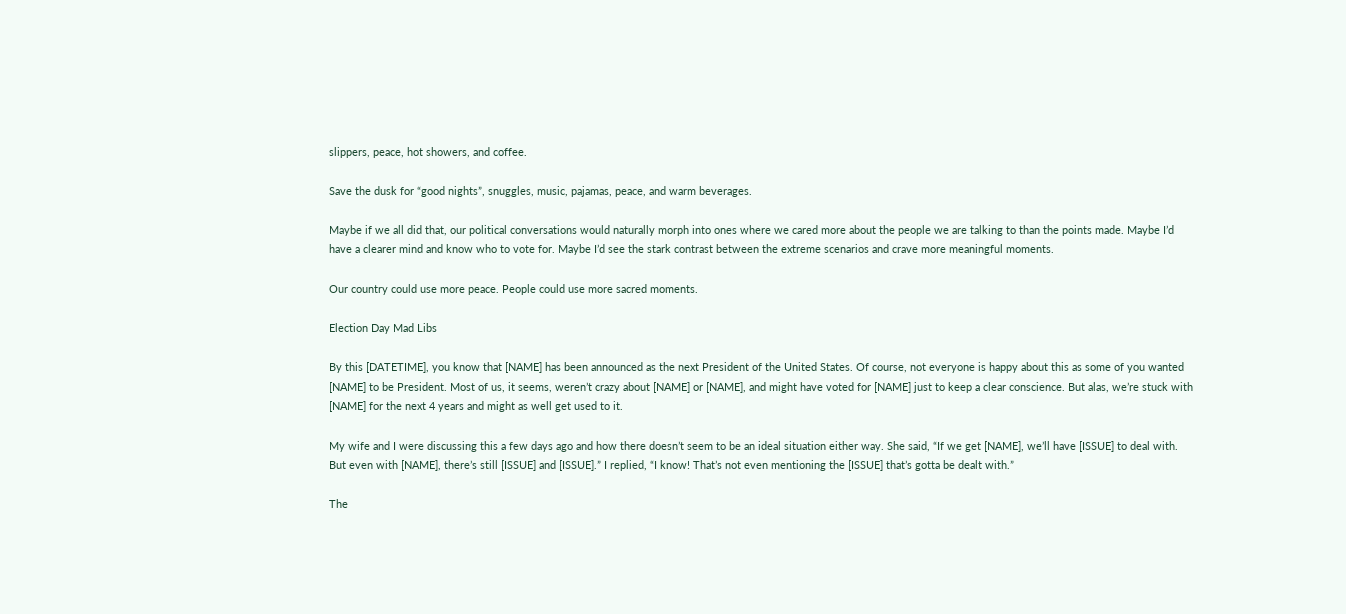slippers, peace, hot showers, and coffee.

Save the dusk for “good nights”, snuggles, music, pajamas, peace, and warm beverages.

Maybe if we all did that, our political conversations would naturally morph into ones where we cared more about the people we are talking to than the points made. Maybe I’d have a clearer mind and know who to vote for. Maybe I’d see the stark contrast between the extreme scenarios and crave more meaningful moments.

Our country could use more peace. People could use more sacred moments.

Election Day Mad Libs

By this [DATETIME], you know that [NAME] has been announced as the next President of the United States. Of course, not everyone is happy about this as some of you wanted [NAME] to be President. Most of us, it seems, weren’t crazy about [NAME] or [NAME], and might have voted for [NAME] just to keep a clear conscience. But alas, we’re stuck with [NAME] for the next 4 years and might as well get used to it.

My wife and I were discussing this a few days ago and how there doesn’t seem to be an ideal situation either way. She said, “If we get [NAME], we’ll have [ISSUE] to deal with. But even with [NAME], there’s still [ISSUE] and [ISSUE].” I replied, “I know! That’s not even mentioning the [ISSUE] that’s gotta be dealt with.”

The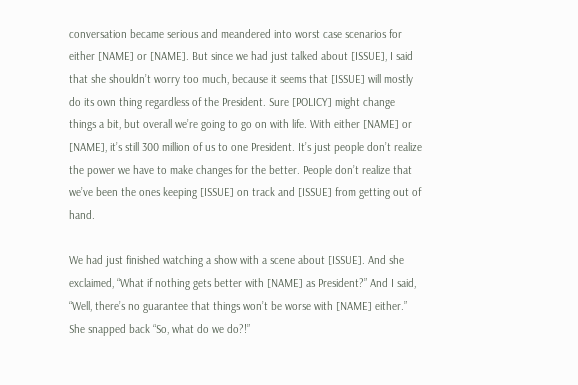conversation became serious and meandered into worst case scenarios for either [NAME] or [NAME]. But since we had just talked about [ISSUE], I said that she shouldn’t worry too much, because it seems that [ISSUE] will mostly do its own thing regardless of the President. Sure [POLICY] might change things a bit, but overall we’re going to go on with life. With either [NAME] or [NAME], it’s still 300 million of us to one President. It’s just people don’t realize the power we have to make changes for the better. People don’t realize that we’ve been the ones keeping [ISSUE] on track and [ISSUE] from getting out of hand.

We had just finished watching a show with a scene about [ISSUE]. And she exclaimed, “What if nothing gets better with [NAME] as President?” And I said, “Well, there’s no guarantee that things won’t be worse with [NAME] either.” She snapped back “So, what do we do?!”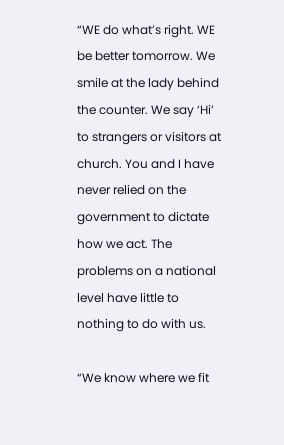“WE do what’s right. WE be better tomorrow. We smile at the lady behind the counter. We say ‘Hi’ to strangers or visitors at church. You and I have never relied on the government to dictate how we act. The problems on a national level have little to nothing to do with us.

“We know where we fit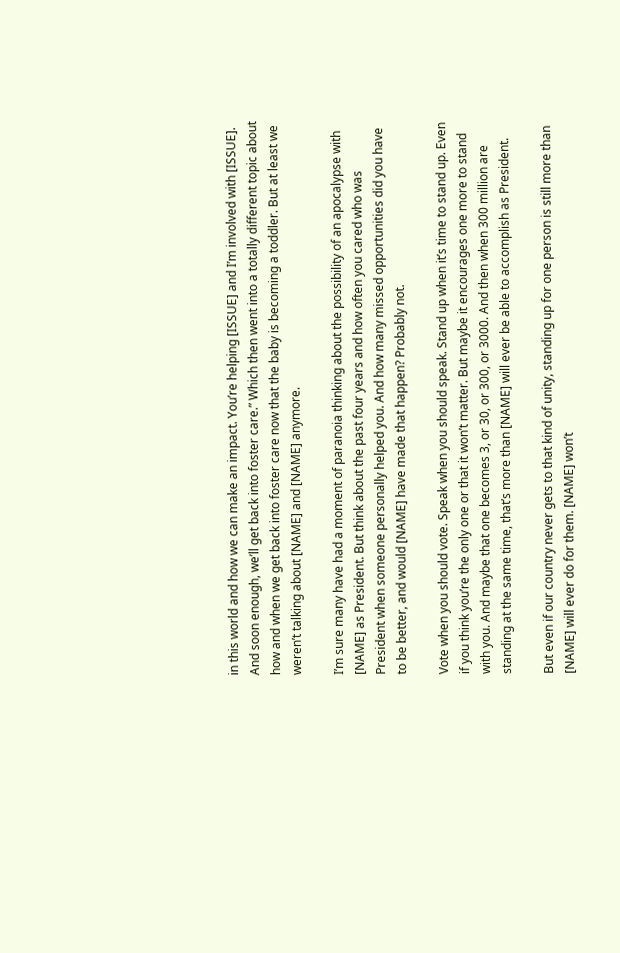in this world and how we can make an impact. You’re helping [ISSUE] and I’m involved with [ISSUE]. And soon enough, we’ll get back into foster care.” Which then went into a totally different topic about how and when we get back into foster care now that the baby is becoming a toddler. But at least we weren’t talking about [NAME] and [NAME] anymore.

I’m sure many have had a moment of paranoia thinking about the possibility of an apocalypse with [NAME] as President. But think about the past four years and how often you cared who was President when someone personally helped you. And how many missed opportunities did you have to be better, and would [NAME] have made that happen? Probably not.

Vote when you should vote. Speak when you should speak. Stand up when it’s time to stand up. Even if you think you’re the only one or that it won’t matter. But maybe it encourages one more to stand with you. And maybe that one becomes 3, or 30, or 300, or 3000. And then when 300 million are standing at the same time, that’s more than [NAME] will ever be able to accomplish as President.

But even if our country never gets to that kind of unity, standing up for one person is still more than [NAME] will ever do for them. [NAME] won’t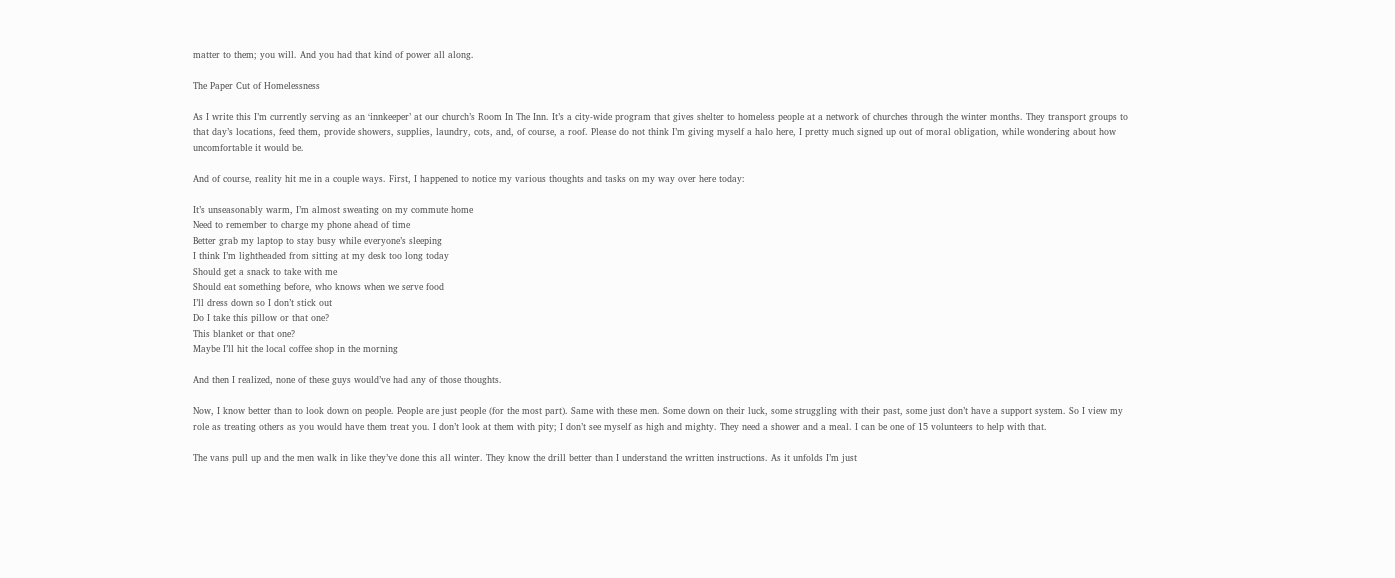matter to them; you will. And you had that kind of power all along.

The Paper Cut of Homelessness

As I write this I’m currently serving as an ‘innkeeper’ at our church’s Room In The Inn. It’s a city-wide program that gives shelter to homeless people at a network of churches through the winter months. They transport groups to that day’s locations, feed them, provide showers, supplies, laundry, cots, and, of course, a roof. Please do not think I’m giving myself a halo here, I pretty much signed up out of moral obligation, while wondering about how uncomfortable it would be.

And of course, reality hit me in a couple ways. First, I happened to notice my various thoughts and tasks on my way over here today:

It’s unseasonably warm, I’m almost sweating on my commute home
Need to remember to charge my phone ahead of time
Better grab my laptop to stay busy while everyone’s sleeping
I think I’m lightheaded from sitting at my desk too long today
Should get a snack to take with me
Should eat something before, who knows when we serve food
I’ll dress down so I don’t stick out
Do I take this pillow or that one?
This blanket or that one?
Maybe I’ll hit the local coffee shop in the morning

And then I realized, none of these guys would’ve had any of those thoughts.

Now, I know better than to look down on people. People are just people (for the most part). Same with these men. Some down on their luck, some struggling with their past, some just don’t have a support system. So I view my role as treating others as you would have them treat you. I don’t look at them with pity; I don’t see myself as high and mighty. They need a shower and a meal. I can be one of 15 volunteers to help with that.

The vans pull up and the men walk in like they’ve done this all winter. They know the drill better than I understand the written instructions. As it unfolds I’m just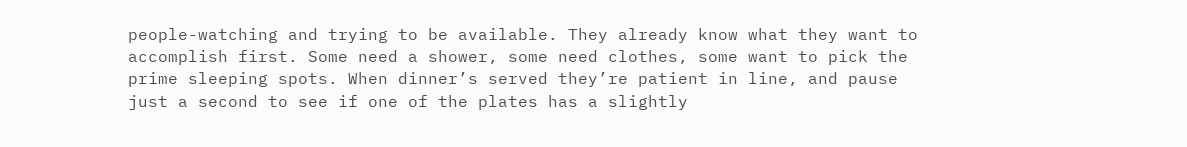people-watching and trying to be available. They already know what they want to accomplish first. Some need a shower, some need clothes, some want to pick the prime sleeping spots. When dinner’s served they’re patient in line, and pause just a second to see if one of the plates has a slightly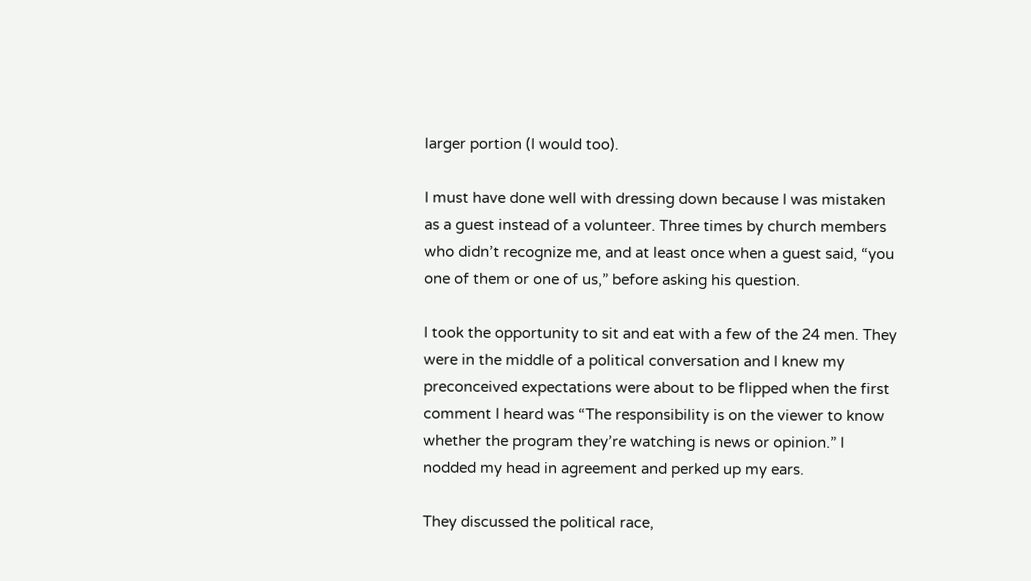larger portion (I would too).

I must have done well with dressing down because I was mistaken as a guest instead of a volunteer. Three times by church members who didn’t recognize me, and at least once when a guest said, “you one of them or one of us,” before asking his question.

I took the opportunity to sit and eat with a few of the 24 men. They were in the middle of a political conversation and I knew my preconceived expectations were about to be flipped when the first comment I heard was “The responsibility is on the viewer to know whether the program they’re watching is news or opinion.” I nodded my head in agreement and perked up my ears.

They discussed the political race,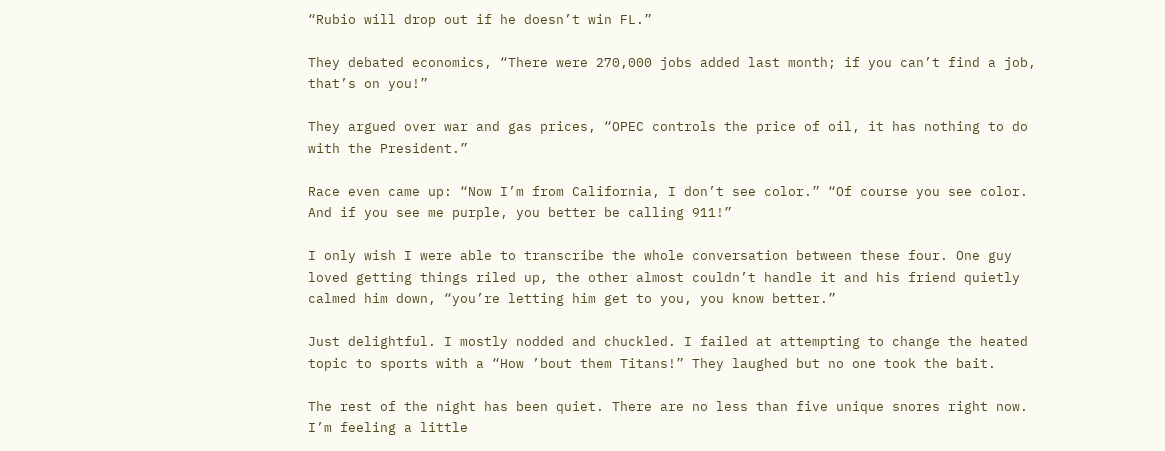“Rubio will drop out if he doesn’t win FL.”

They debated economics, “There were 270,000 jobs added last month; if you can’t find a job, that’s on you!”

They argued over war and gas prices, “OPEC controls the price of oil, it has nothing to do with the President.”

Race even came up: “Now I’m from California, I don’t see color.” “Of course you see color. And if you see me purple, you better be calling 911!”

I only wish I were able to transcribe the whole conversation between these four. One guy loved getting things riled up, the other almost couldn’t handle it and his friend quietly calmed him down, “you’re letting him get to you, you know better.”

Just delightful. I mostly nodded and chuckled. I failed at attempting to change the heated topic to sports with a “How ’bout them Titans!” They laughed but no one took the bait.

The rest of the night has been quiet. There are no less than five unique snores right now. I’m feeling a little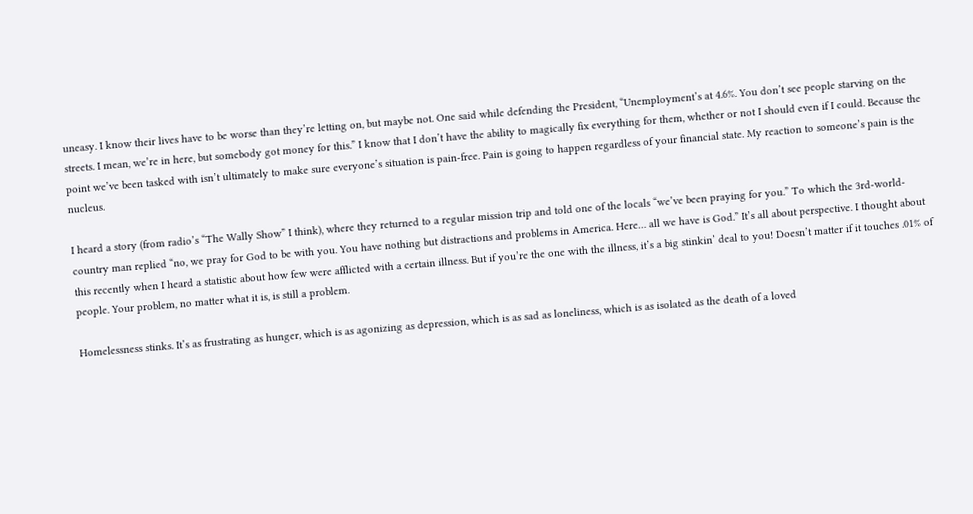uneasy. I know their lives have to be worse than they’re letting on, but maybe not. One said while defending the President, “Unemployment’s at 4.6%. You don’t see people starving on the streets. I mean, we’re in here, but somebody got money for this.” I know that I don’t have the ability to magically fix everything for them, whether or not I should even if I could. Because the point we’ve been tasked with isn’t ultimately to make sure everyone’s situation is pain-free. Pain is going to happen regardless of your financial state. My reaction to someone’s pain is the nucleus.

I heard a story (from radio’s “The Wally Show” I think), where they returned to a regular mission trip and told one of the locals “we’ve been praying for you.” To which the 3rd-world-country man replied “no, we pray for God to be with you. You have nothing but distractions and problems in America. Here… all we have is God.” It’s all about perspective. I thought about this recently when I heard a statistic about how few were afflicted with a certain illness. But if you’re the one with the illness, it’s a big stinkin’ deal to you! Doesn’t matter if it touches .01% of people. Your problem, no matter what it is, is still a problem.

Homelessness stinks. It’s as frustrating as hunger, which is as agonizing as depression, which is as sad as loneliness, which is as isolated as the death of a loved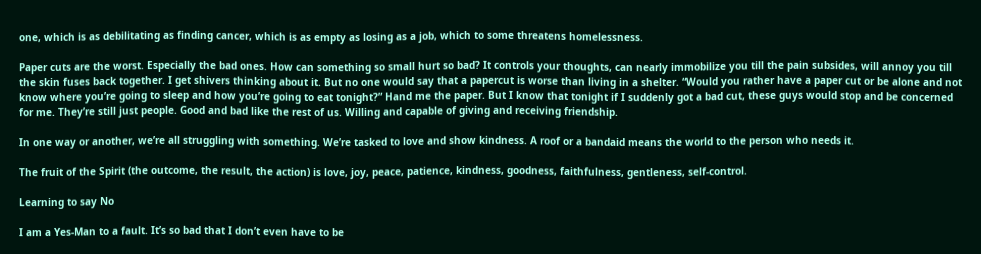one, which is as debilitating as finding cancer, which is as empty as losing as a job, which to some threatens homelessness.

Paper cuts are the worst. Especially the bad ones. How can something so small hurt so bad? It controls your thoughts, can nearly immobilize you till the pain subsides, will annoy you till the skin fuses back together. I get shivers thinking about it. But no one would say that a papercut is worse than living in a shelter. “Would you rather have a paper cut or be alone and not know where you’re going to sleep and how you’re going to eat tonight?” Hand me the paper. But I know that tonight if I suddenly got a bad cut, these guys would stop and be concerned for me. They’re still just people. Good and bad like the rest of us. Willing and capable of giving and receiving friendship.

In one way or another, we’re all struggling with something. We’re tasked to love and show kindness. A roof or a bandaid means the world to the person who needs it.

The fruit of the Spirit (the outcome, the result, the action) is love, joy, peace, patience, kindness, goodness, faithfulness, gentleness, self-control.

Learning to say No

I am a Yes-Man to a fault. It’s so bad that I don’t even have to be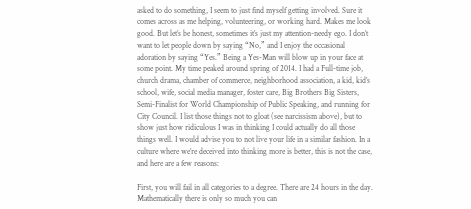asked to do something, I seem to just find myself getting involved. Sure it comes across as me helping, volunteering, or working hard. Makes me look good. But let’s be honest, sometimes it’s just my attention-needy ego. I don’t want to let people down by saying “No,” and I enjoy the occasional adoration by saying “Yes.” Being a Yes-Man will blow up in your face at some point. My time peaked around spring of 2014. I had a Full-time job, church drama, chamber of commerce, neighborhood association, a kid, kid’s school, wife, social media manager, foster care, Big Brothers Big Sisters, Semi-Finalist for World Championship of Public Speaking, and running for City Council. I list those things not to gloat (see narcissism above), but to show just how ridiculous I was in thinking I could actually do all those things well. I would advise you to not live your life in a similar fashion. In a culture where we’re deceived into thinking more is better, this is not the case, and here are a few reasons:

First, you will fail in all categories to a degree. There are 24 hours in the day. Mathematically there is only so much you can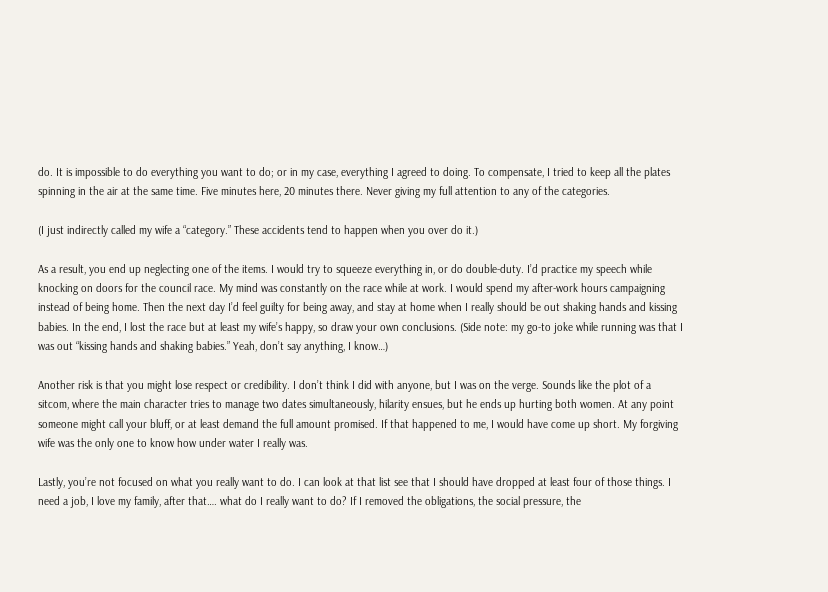do. It is impossible to do everything you want to do; or in my case, everything I agreed to doing. To compensate, I tried to keep all the plates spinning in the air at the same time. Five minutes here, 20 minutes there. Never giving my full attention to any of the categories.

(I just indirectly called my wife a “category.” These accidents tend to happen when you over do it.)

As a result, you end up neglecting one of the items. I would try to squeeze everything in, or do double-duty. I’d practice my speech while knocking on doors for the council race. My mind was constantly on the race while at work. I would spend my after-work hours campaigning instead of being home. Then the next day I’d feel guilty for being away, and stay at home when I really should be out shaking hands and kissing babies. In the end, I lost the race but at least my wife’s happy, so draw your own conclusions. (Side note: my go-to joke while running was that I was out “kissing hands and shaking babies.” Yeah, don’t say anything, I know…)

Another risk is that you might lose respect or credibility. I don’t think I did with anyone, but I was on the verge. Sounds like the plot of a sitcom, where the main character tries to manage two dates simultaneously, hilarity ensues, but he ends up hurting both women. At any point someone might call your bluff, or at least demand the full amount promised. If that happened to me, I would have come up short. My forgiving wife was the only one to know how under water I really was.

Lastly, you’re not focused on what you really want to do. I can look at that list see that I should have dropped at least four of those things. I need a job, I love my family, after that…. what do I really want to do? If I removed the obligations, the social pressure, the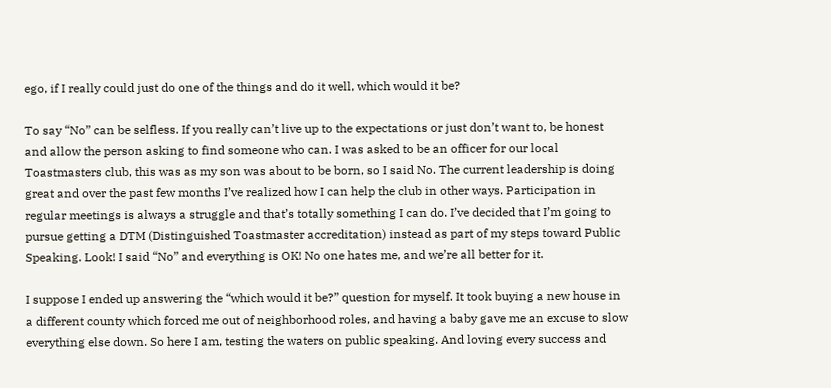ego, if I really could just do one of the things and do it well, which would it be?

To say “No” can be selfless. If you really can’t live up to the expectations or just don’t want to, be honest and allow the person asking to find someone who can. I was asked to be an officer for our local Toastmasters club, this was as my son was about to be born, so I said No. The current leadership is doing great and over the past few months I’ve realized how I can help the club in other ways. Participation in regular meetings is always a struggle and that’s totally something I can do. I’ve decided that I’m going to pursue getting a DTM (Distinguished Toastmaster accreditation) instead as part of my steps toward Public Speaking. Look! I said “No” and everything is OK! No one hates me, and we’re all better for it.

I suppose I ended up answering the “which would it be?” question for myself. It took buying a new house in a different county which forced me out of neighborhood roles, and having a baby gave me an excuse to slow everything else down. So here I am, testing the waters on public speaking. And loving every success and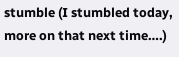stumble (I stumbled today, more on that next time….)